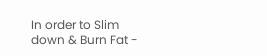In order to Slim down & Burn Fat -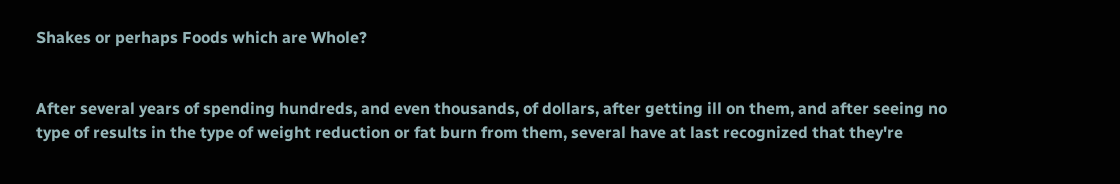Shakes or perhaps Foods which are Whole?


After several years of spending hundreds, and even thousands, of dollars, after getting ill on them, and after seeing no type of results in the type of weight reduction or fat burn from them, several have at last recognized that they're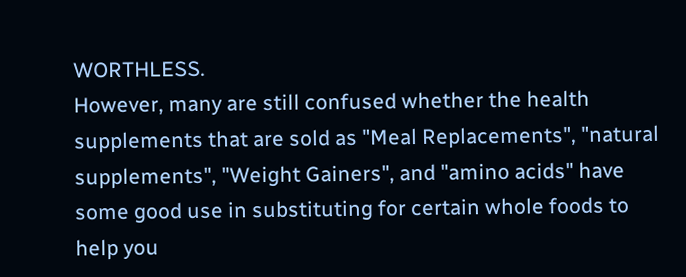WORTHLESS.
However, many are still confused whether the health supplements that are sold as "Meal Replacements", "natural supplements", "Weight Gainers", and "amino acids" have some good use in substituting for certain whole foods to help you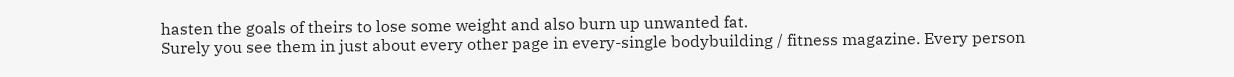hasten the goals of theirs to lose some weight and also burn up unwanted fat.
Surely you see them in just about every other page in every-single bodybuilding / fitness magazine. Every person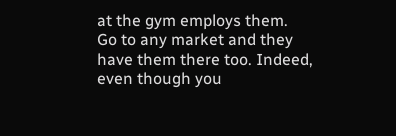at the gym employs them.
Go to any market and they have them there too. Indeed, even though you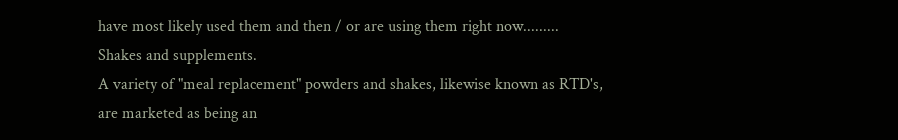have most likely used them and then / or are using them right now.........
Shakes and supplements.
A variety of "meal replacement" powders and shakes, likewise known as RTD's, are marketed as being an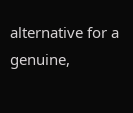alternative for a genuine,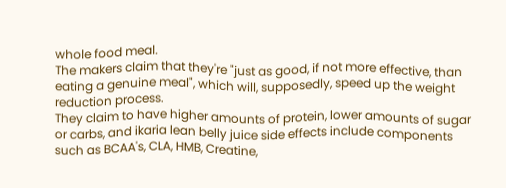whole food meal.
The makers claim that they're "just as good, if not more effective, than eating a genuine meal", which will, supposedly, speed up the weight reduction process.
They claim to have higher amounts of protein, lower amounts of sugar or carbs, and ikaria lean belly juice side effects include components such as BCAA's, CLA, HMB, Creatine,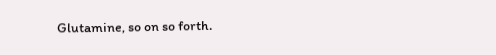Glutamine, so on so forth.